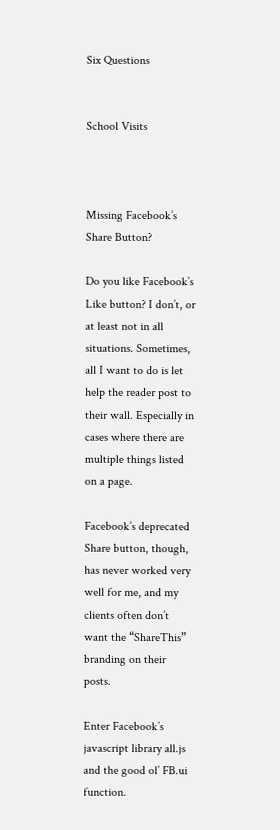Six Questions


School Visits



Missing Facebook’s Share Button?

Do you like Facebook’s Like button? I don’t, or at least not in all situations. Sometimes, all I want to do is let help the reader post to their wall. Especially in cases where there are multiple things listed on a page.

Facebook’s deprecated Share button, though, has never worked very well for me, and my clients often don’t want the “ShareThis” branding on their posts.

Enter Facebook’s javascript library all.js and the good ol’ FB.ui function.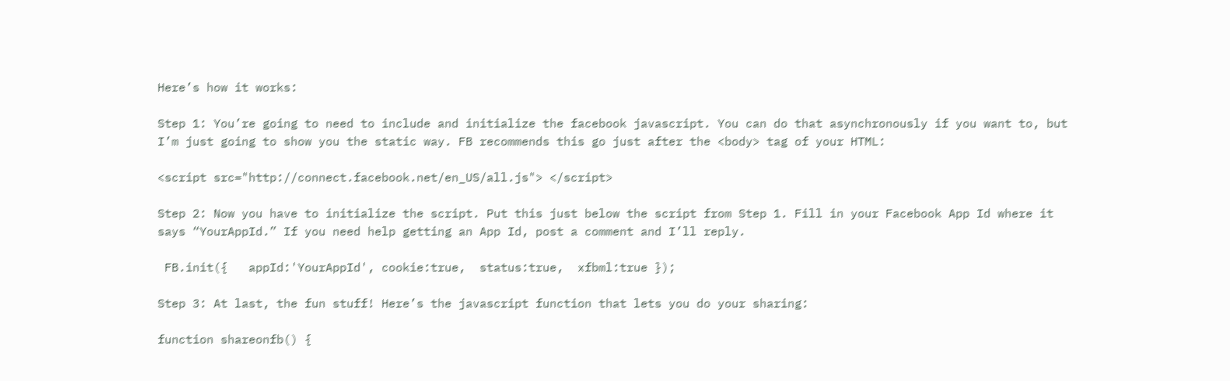Here’s how it works:

Step 1: You’re going to need to include and initialize the facebook javascript. You can do that asynchronously if you want to, but I’m just going to show you the static way. FB recommends this go just after the <body> tag of your HTML:

<script src="http://connect.facebook.net/en_US/all.js"> </script>

Step 2: Now you have to initialize the script. Put this just below the script from Step 1. Fill in your Facebook App Id where it says “YourAppId.” If you need help getting an App Id, post a comment and I’ll reply.

 FB.init({   appId:'YourAppId', cookie:true,  status:true,  xfbml:true });

Step 3: At last, the fun stuff! Here’s the javascript function that lets you do your sharing:

function shareonfb() {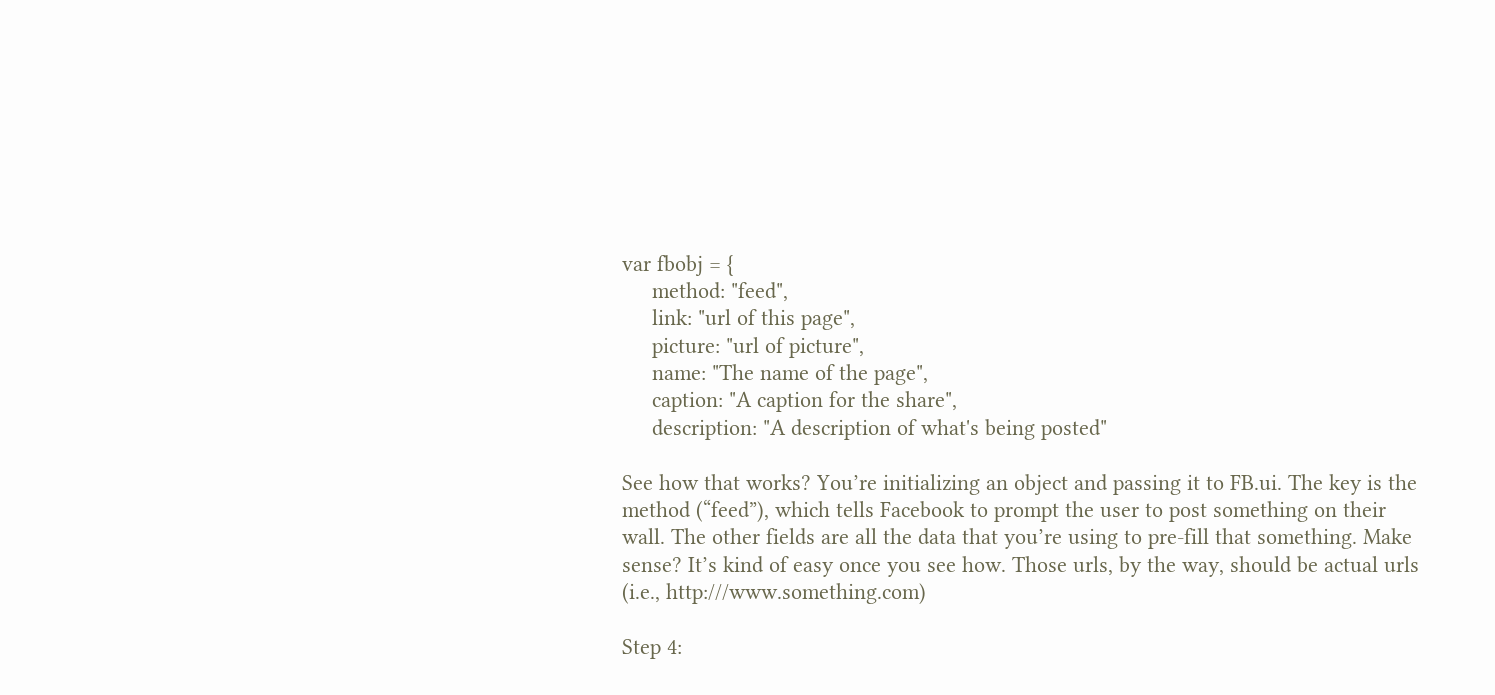var fbobj = {
     method: "feed",
     link: "url of this page",
     picture: "url of picture",
     name: "The name of the page",
     caption: "A caption for the share",
     description: "A description of what's being posted"

See how that works? You’re initializing an object and passing it to FB.ui. The key is the method (“feed”), which tells Facebook to prompt the user to post something on their wall. The other fields are all the data that you’re using to pre-fill that something. Make sense? It’s kind of easy once you see how. Those urls, by the way, should be actual urls (i.e., http:///www.something.com)

Step 4: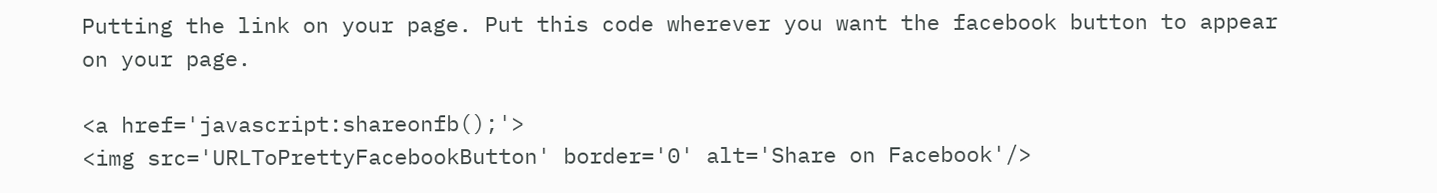Putting the link on your page. Put this code wherever you want the facebook button to appear on your page.

<a href='javascript:shareonfb();'>
<img src='URLToPrettyFacebookButton' border='0' alt='Share on Facebook'/>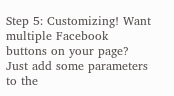Step 5: Customizing! Want multiple Facebook buttons on your page? Just add some parameters to the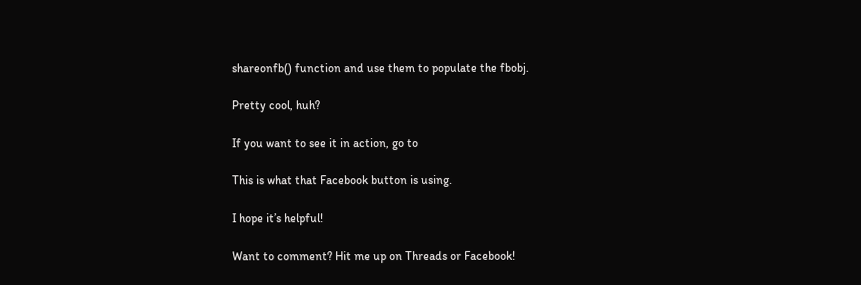shareonfb() function and use them to populate the fbobj.

Pretty cool, huh?

If you want to see it in action, go to

This is what that Facebook button is using.

I hope it’s helpful!

Want to comment? Hit me up on Threads or Facebook!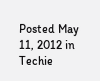Posted May 11, 2012 in Techie